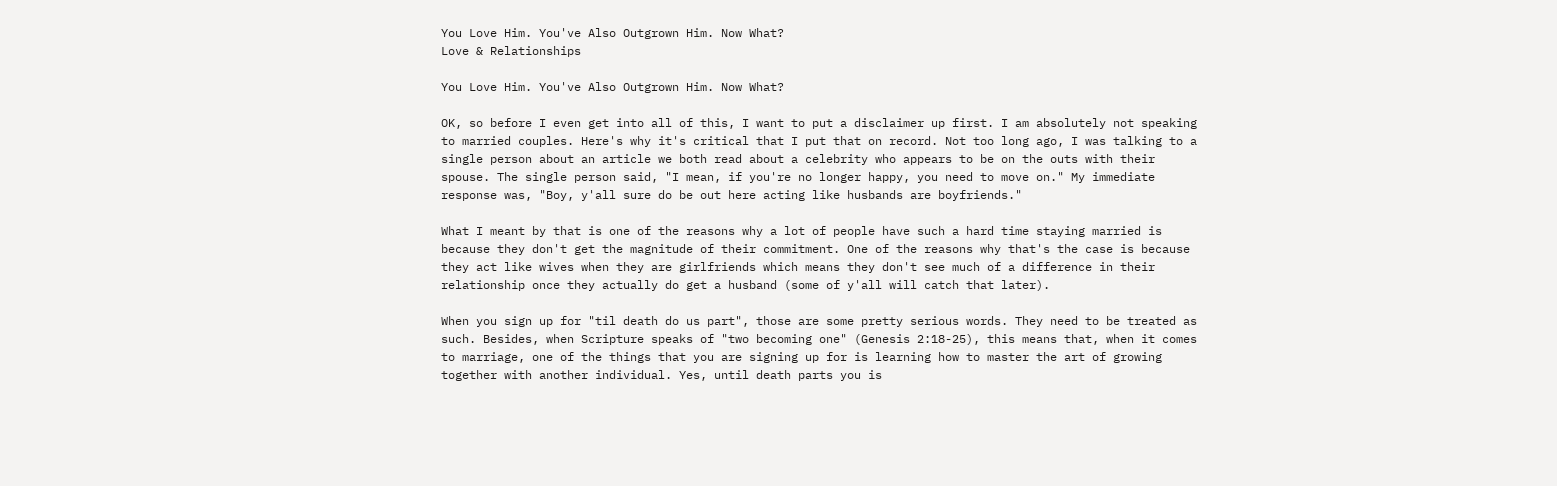You Love Him. You've Also Outgrown Him. Now What?
Love & Relationships

You Love Him. You've Also Outgrown Him. Now What?

OK, so before I even get into all of this, I want to put a disclaimer up first. I am absolutely not speaking to married couples. Here's why it's critical that I put that on record. Not too long ago, I was talking to a single person about an article we both read about a celebrity who appears to be on the outs with their spouse. The single person said, "I mean, if you're no longer happy, you need to move on." My immediate response was, "Boy, y'all sure do be out here acting like husbands are boyfriends."

What I meant by that is one of the reasons why a lot of people have such a hard time staying married is because they don't get the magnitude of their commitment. One of the reasons why that's the case is because they act like wives when they are girlfriends which means they don't see much of a difference in their relationship once they actually do get a husband (some of y'all will catch that later).

When you sign up for "til death do us part", those are some pretty serious words. They need to be treated as such. Besides, when Scripture speaks of "two becoming one" (Genesis 2:18-25), this means that, when it comes to marriage, one of the things that you are signing up for is learning how to master the art of growing together with another individual. Yes, until death parts you is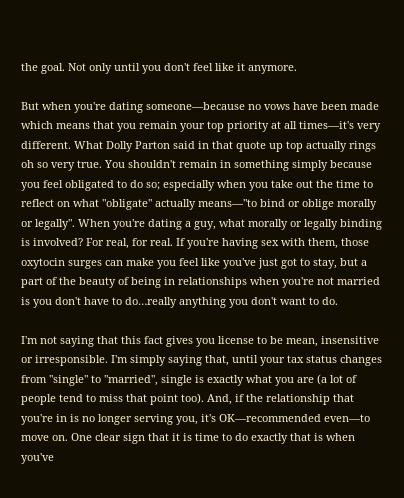the goal. Not only until you don't feel like it anymore.

But when you're dating someone—because no vows have been made which means that you remain your top priority at all times—it's very different. What Dolly Parton said in that quote up top actually rings oh so very true. You shouldn't remain in something simply because you feel obligated to do so; especially when you take out the time to reflect on what "obligate" actually means—"to bind or oblige morally or legally". When you're dating a guy, what morally or legally binding is involved? For real, for real. If you're having sex with them, those oxytocin surges can make you feel like you've just got to stay, but a part of the beauty of being in relationships when you're not married is you don't have to do…really anything you don't want to do.

I'm not saying that this fact gives you license to be mean, insensitive or irresponsible. I'm simply saying that, until your tax status changes from "single" to "married", single is exactly what you are (a lot of people tend to miss that point too). And, if the relationship that you're in is no longer serving you, it's OK—recommended even—to move on. One clear sign that it is time to do exactly that is when you've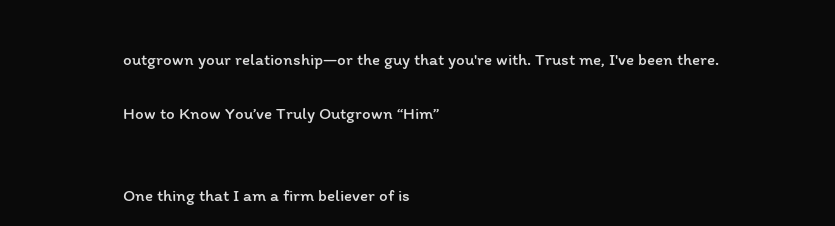outgrown your relationship—or the guy that you're with. Trust me, I've been there.

How to Know You’ve Truly Outgrown “Him”


One thing that I am a firm believer of is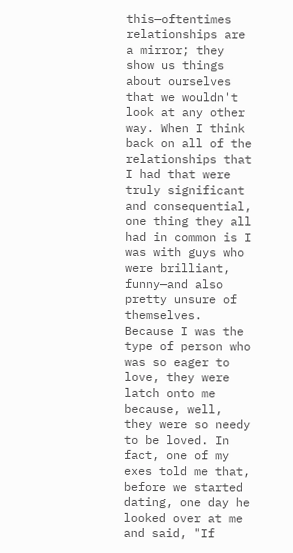this—oftentimes relationships are a mirror; they show us things about ourselves that we wouldn't look at any other way. When I think back on all of the relationships that I had that were truly significant and consequential, one thing they all had in common is I was with guys who were brilliant, funny—and also pretty unsure of themselves. Because I was the type of person who was so eager to love, they were latch onto me because, well, they were so needy to be loved. In fact, one of my exes told me that, before we started dating, one day he looked over at me and said, "If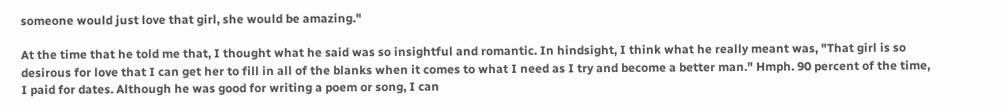someone would just love that girl, she would be amazing."

At the time that he told me that, I thought what he said was so insightful and romantic. In hindsight, I think what he really meant was, "That girl is so desirous for love that I can get her to fill in all of the blanks when it comes to what I need as I try and become a better man." Hmph. 90 percent of the time, I paid for dates. Although he was good for writing a poem or song, I can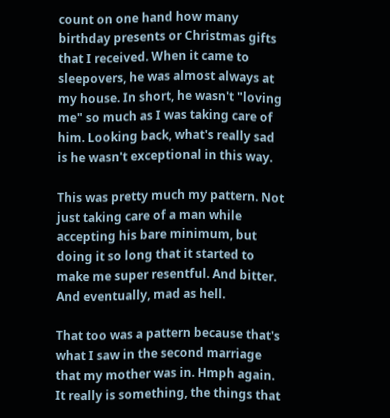count on one hand how many birthday presents or Christmas gifts that I received. When it came to sleepovers, he was almost always at my house. In short, he wasn't "loving me" so much as I was taking care of him. Looking back, what's really sad is he wasn't exceptional in this way.

This was pretty much my pattern. Not just taking care of a man while accepting his bare minimum, but doing it so long that it started to make me super resentful. And bitter. And eventually, mad as hell.

That too was a pattern because that's what I saw in the second marriage that my mother was in. Hmph again. It really is something, the things that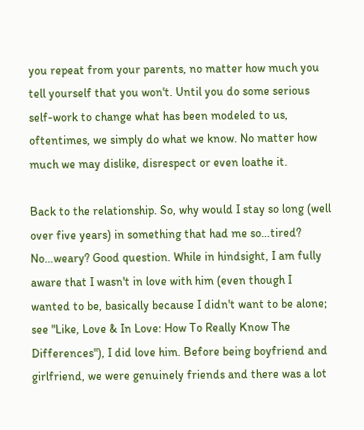you repeat from your parents, no matter how much you tell yourself that you won't. Until you do some serious self-work to change what has been modeled to us, oftentimes, we simply do what we know. No matter how much we may dislike, disrespect or even loathe it.

Back to the relationship. So, why would I stay so long (well over five years) in something that had me so…tired? No…weary? Good question. While in hindsight, I am fully aware that I wasn't in love with him (even though I wanted to be, basically because I didn't want to be alone; see "Like, Love & In Love: How To Really Know The Differences"), I did love him. Before being boyfriend and girlfriend, we were genuinely friends and there was a lot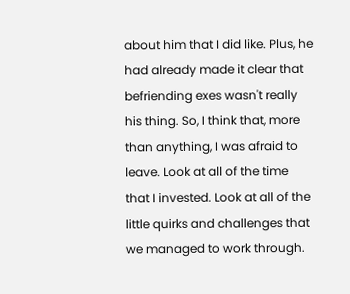about him that I did like. Plus, he had already made it clear that befriending exes wasn't really his thing. So, I think that, more than anything, I was afraid to leave. Look at all of the time that I invested. Look at all of the little quirks and challenges that we managed to work through.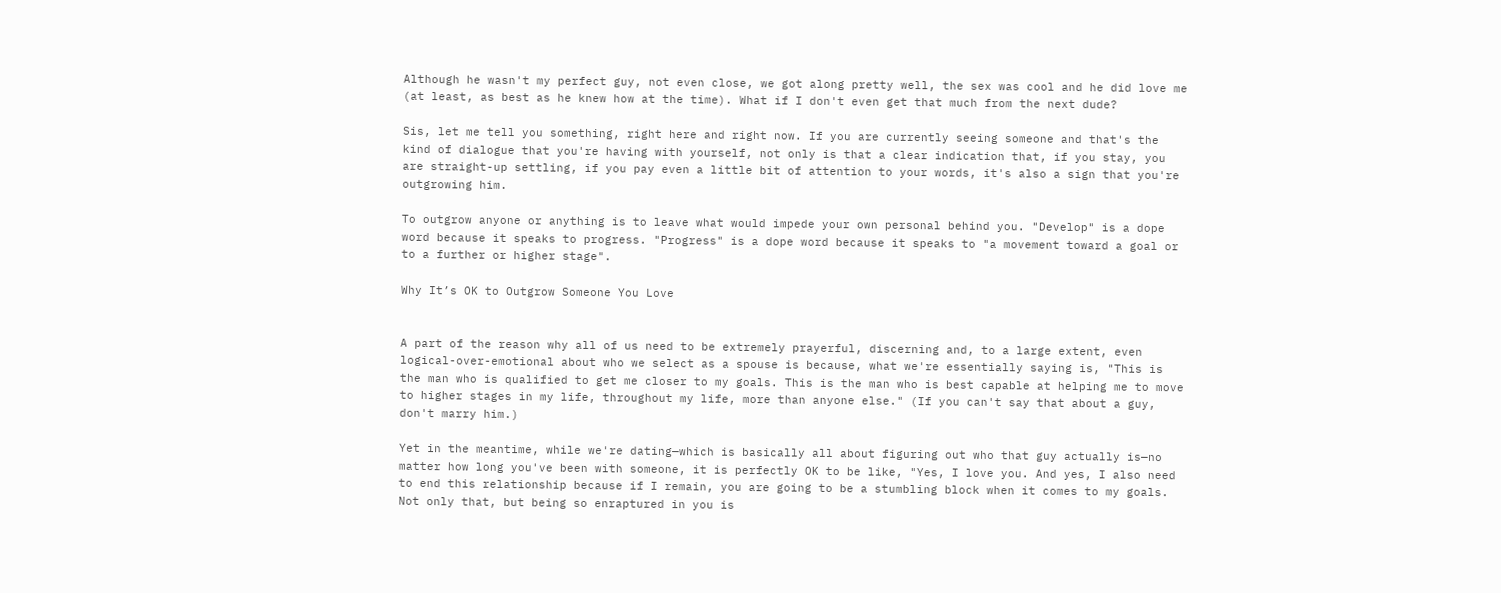Although he wasn't my perfect guy, not even close, we got along pretty well, the sex was cool and he did love me (at least, as best as he knew how at the time). What if I don't even get that much from the next dude?

Sis, let me tell you something, right here and right now. If you are currently seeing someone and that's the kind of dialogue that you're having with yourself, not only is that a clear indication that, if you stay, you are straight-up settling, if you pay even a little bit of attention to your words, it's also a sign that you're outgrowing him.

To outgrow anyone or anything is to leave what would impede your own personal behind you. "Develop" is a dope word because it speaks to progress. "Progress" is a dope word because it speaks to "a movement toward a goal or to a further or higher stage".

Why It’s OK to Outgrow Someone You Love


A part of the reason why all of us need to be extremely prayerful, discerning and, to a large extent, even logical-over-emotional about who we select as a spouse is because, what we're essentially saying is, "This is the man who is qualified to get me closer to my goals. This is the man who is best capable at helping me to move to higher stages in my life, throughout my life, more than anyone else." (If you can't say that about a guy, don't marry him.)

Yet in the meantime, while we're dating—which is basically all about figuring out who that guy actually is—no matter how long you've been with someone, it is perfectly OK to be like, "Yes, I love you. And yes, I also need to end this relationship because if I remain, you are going to be a stumbling block when it comes to my goals. Not only that, but being so enraptured in you is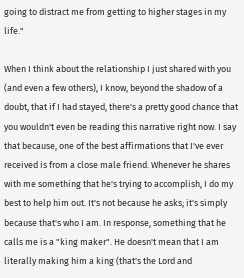going to distract me from getting to higher stages in my life."

When I think about the relationship I just shared with you (and even a few others), I know, beyond the shadow of a doubt, that if I had stayed, there's a pretty good chance that you wouldn't even be reading this narrative right now. I say that because, one of the best affirmations that I've ever received is from a close male friend. Whenever he shares with me something that he's trying to accomplish, I do my best to help him out. It's not because he asks; it's simply because that's who I am. In response, something that he calls me is a "king maker". He doesn't mean that I am literally making him a king (that's the Lord and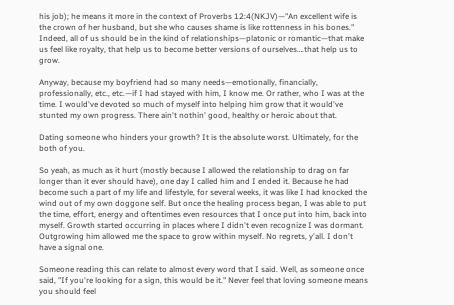his job); he means it more in the context of Proverbs 12:4(NKJV)—"An excellent wife is the crown of her husband, but she who causes shame is like rottenness in his bones." Indeed, all of us should be in the kind of relationships—platonic or romantic—that make us feel like royalty, that help us to become better versions of ourselves….that help us to grow.

Anyway, because my boyfriend had so many needs—emotionally, financially, professionally, etc., etc.—if I had stayed with him, I know me. Or rather, who I was at the time. I would've devoted so much of myself into helping him grow that it would've stunted my own progress. There ain't nothin' good, healthy or heroic about that.

Dating someone who hinders your growth? It is the absolute worst. Ultimately, for the both of you.

So yeah, as much as it hurt (mostly because I allowed the relationship to drag on far longer than it ever should have), one day I called him and I ended it. Because he had become such a part of my life and lifestyle, for several weeks, it was like I had knocked the wind out of my own doggone self. But once the healing process began, I was able to put the time, effort, energy and oftentimes even resources that I once put into him, back into myself. Growth started occurring in places where I didn't even recognize I was dormant. Outgrowing him allowed me the space to grow within myself. No regrets, y'all. I don't have a signal one.

Someone reading this can relate to almost every word that I said. Well, as someone once said, "If you're looking for a sign, this would be it." Never feel that loving someone means you should feel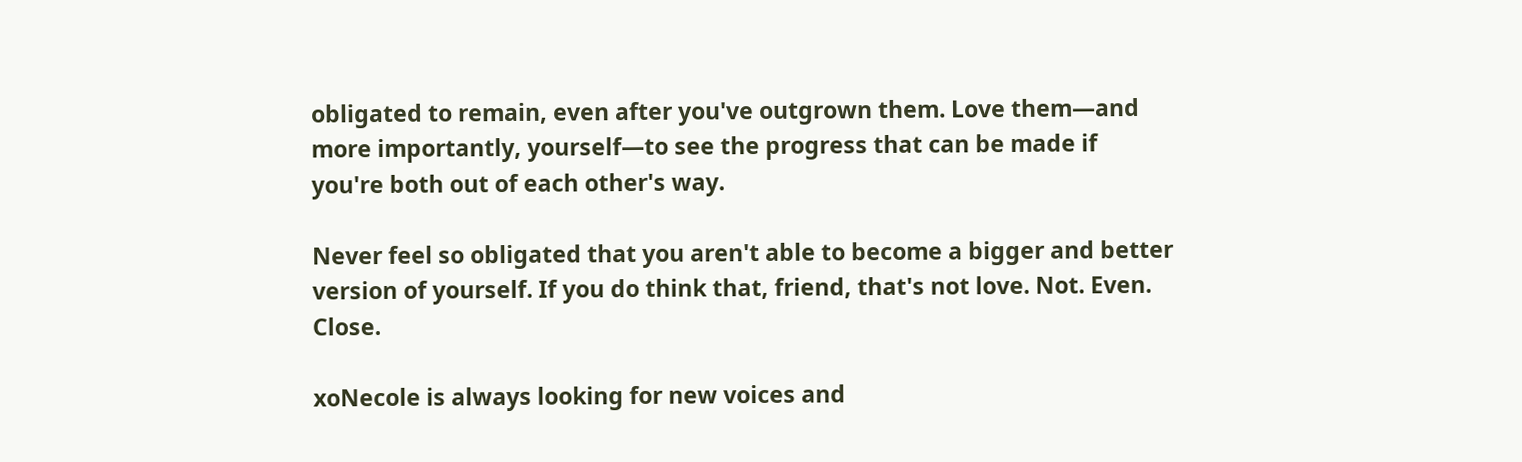obligated to remain, even after you've outgrown them. Love them—and more importantly, yourself—to see the progress that can be made if you're both out of each other's way.

Never feel so obligated that you aren't able to become a bigger and better version of yourself. If you do think that, friend, that's not love. Not. Even. Close.

xoNecole is always looking for new voices and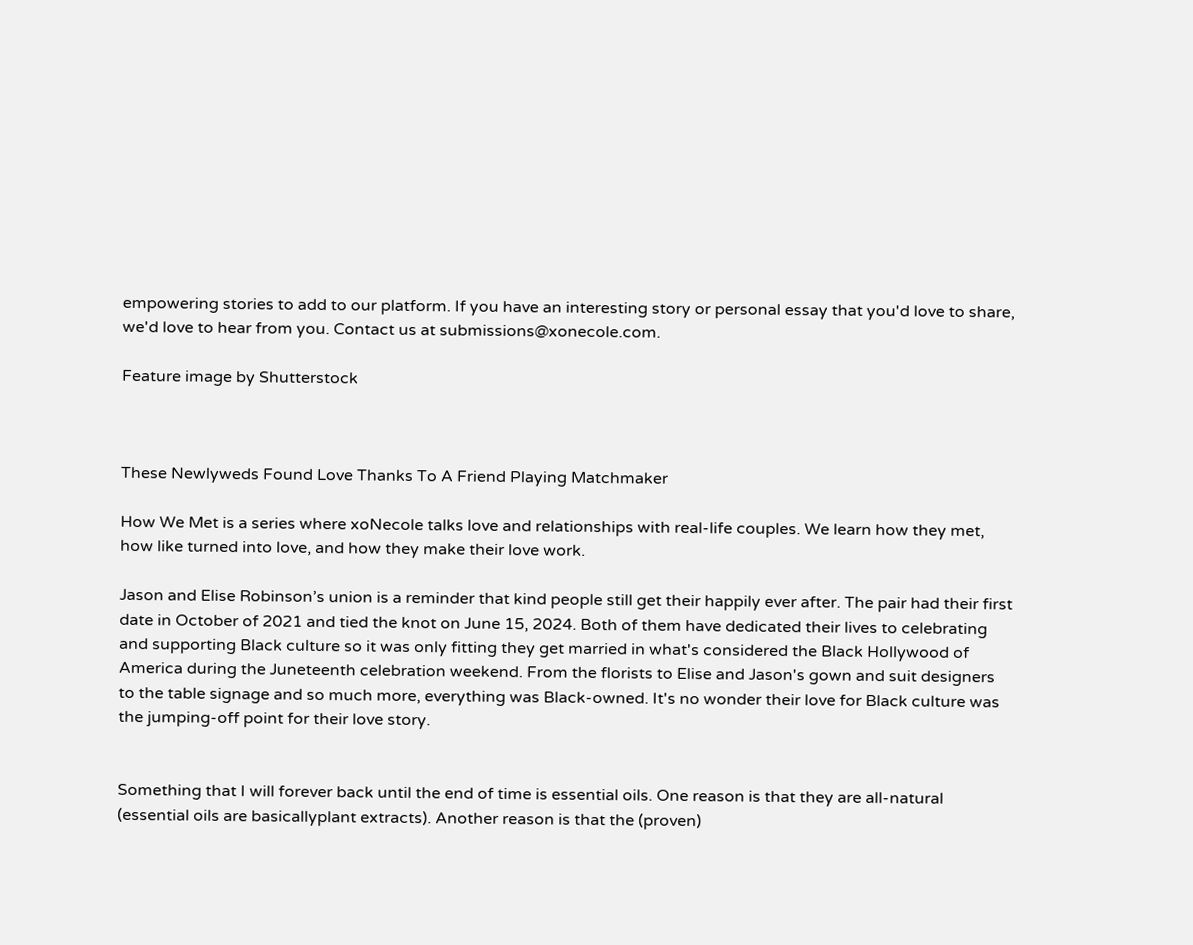empowering stories to add to our platform. If you have an interesting story or personal essay that you'd love to share, we'd love to hear from you. Contact us at submissions@xonecole.com.

Feature image by Shutterstock



These Newlyweds Found Love Thanks To A Friend Playing Matchmaker

How We Met is a series where xoNecole talks love and relationships with real-life couples. We learn how they met, how like turned into love, and how they make their love work.

Jason and Elise Robinson’s union is a reminder that kind people still get their happily ever after. The pair had their first date in October of 2021 and tied the knot on June 15, 2024. Both of them have dedicated their lives to celebrating and supporting Black culture so it was only fitting they get married in what's considered the Black Hollywood of America during the Juneteenth celebration weekend. From the florists to Elise and Jason's gown and suit designers to the table signage and so much more, everything was Black-owned. It's no wonder their love for Black culture was the jumping-off point for their love story.


Something that I will forever back until the end of time is essential oils. One reason is that they are all-natural (essential oils are basicallyplant extracts). Another reason is that the (proven)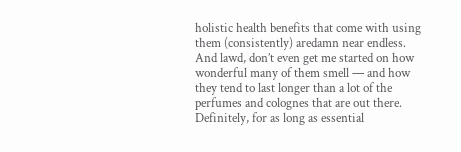holistic health benefits that come with using them (consistently) aredamn near endless. And lawd, don’t even get me started on how wonderful many of them smell — and how they tend to last longer than a lot of the perfumes and colognes that are out there. Definitely, for as long as essential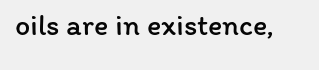oils are in existence,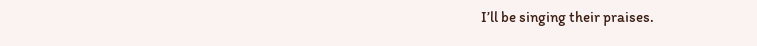I’ll be singing their praises.